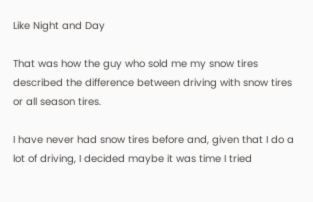Like Night and Day

That was how the guy who sold me my snow tires described the difference between driving with snow tires or all season tires.

I have never had snow tires before and, given that I do a lot of driving, I decided maybe it was time I tried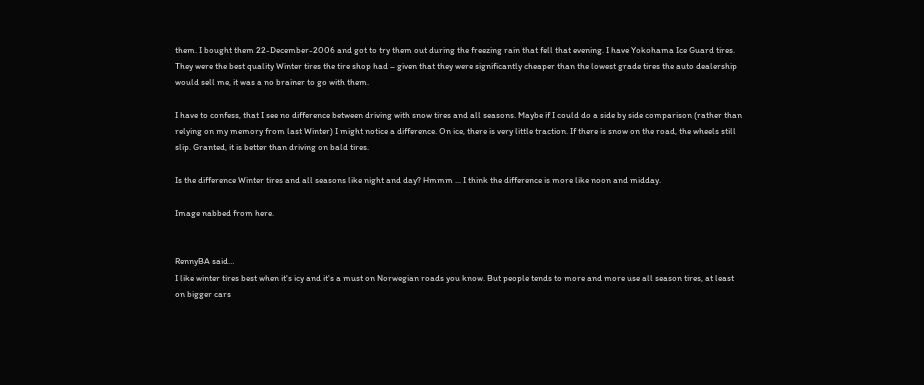them. I bought them 22-December-2006 and got to try them out during the freezing rain that fell that evening. I have Yokohama Ice Guard tires. They were the best quality Winter tires the tire shop had – given that they were significantly cheaper than the lowest grade tires the auto dealership would sell me, it was a no brainer to go with them.

I have to confess, that I see no difference between driving with snow tires and all seasons. Maybe if I could do a side by side comparison (rather than relying on my memory from last Winter) I might notice a difference. On ice, there is very little traction. If there is snow on the road, the wheels still slip. Granted, it is better than driving on bald tires.

Is the difference Winter tires and all seasons like night and day? Hmmm ... I think the difference is more like noon and midday.

Image nabbed from here.


RennyBA said…
I like winter tires best when it's icy and it's a must on Norwegian roads you know. But people tends to more and more use all season tires, at least on bigger cars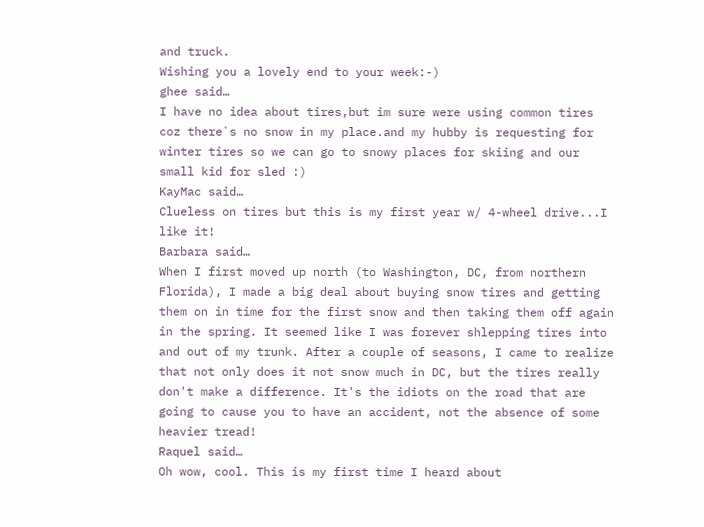and truck.
Wishing you a lovely end to your week:-)
ghee said…
I have no idea about tires,but im sure were using common tires coz there`s no snow in my place.and my hubby is requesting for winter tires so we can go to snowy places for skiing and our small kid for sled :)
KayMac said…
Clueless on tires but this is my first year w/ 4-wheel drive...I like it!
Barbara said…
When I first moved up north (to Washington, DC, from northern Florida), I made a big deal about buying snow tires and getting them on in time for the first snow and then taking them off again in the spring. It seemed like I was forever shlepping tires into and out of my trunk. After a couple of seasons, I came to realize that not only does it not snow much in DC, but the tires really don't make a difference. It's the idiots on the road that are going to cause you to have an accident, not the absence of some heavier tread!
Raquel said…
Oh wow, cool. This is my first time I heard about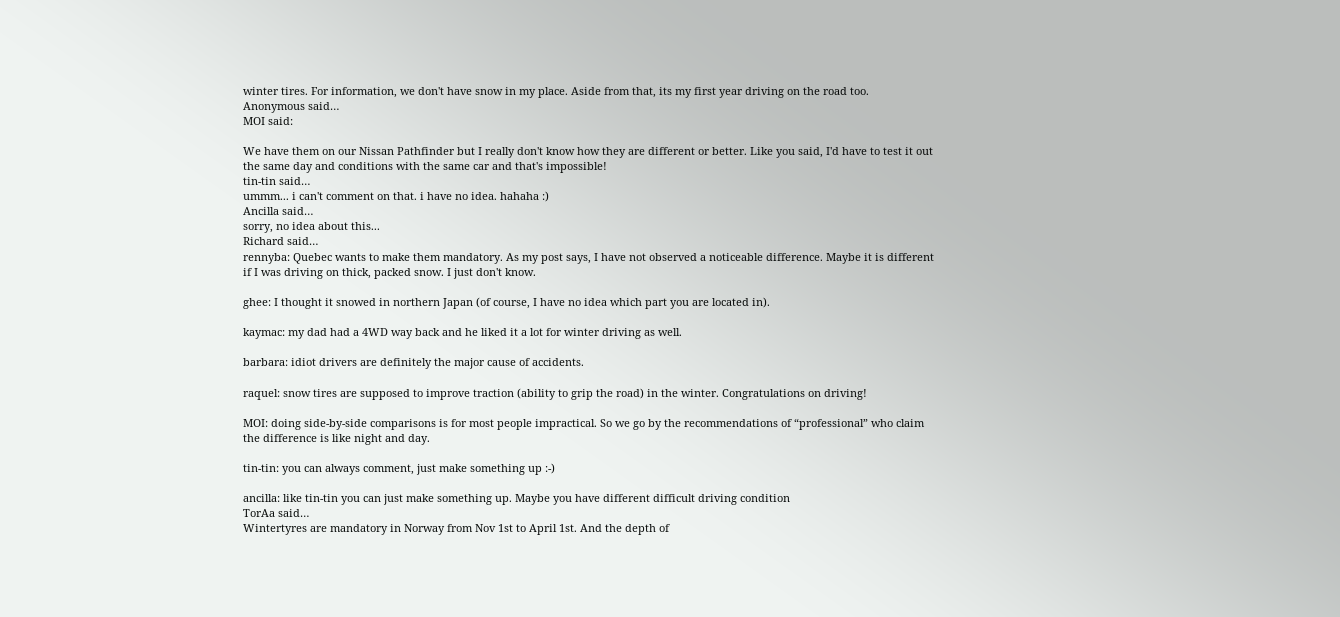winter tires. For information, we don't have snow in my place. Aside from that, its my first year driving on the road too.
Anonymous said…
MOI said:

We have them on our Nissan Pathfinder but I really don't know how they are different or better. Like you said, I'd have to test it out the same day and conditions with the same car and that's impossible!
tin-tin said…
ummm... i can't comment on that. i have no idea. hahaha :)
Ancilla said…
sorry, no idea about this...
Richard said…
rennyba: Quebec wants to make them mandatory. As my post says, I have not observed a noticeable difference. Maybe it is different if I was driving on thick, packed snow. I just don't know.

ghee: I thought it snowed in northern Japan (of course, I have no idea which part you are located in).

kaymac: my dad had a 4WD way back and he liked it a lot for winter driving as well.

barbara: idiot drivers are definitely the major cause of accidents.

raquel: snow tires are supposed to improve traction (ability to grip the road) in the winter. Congratulations on driving!

MOI: doing side-by-side comparisons is for most people impractical. So we go by the recommendations of “professional” who claim the difference is like night and day.

tin-tin: you can always comment, just make something up :-)

ancilla: like tin-tin you can just make something up. Maybe you have different difficult driving condition
TorAa said…
Wintertyres are mandatory in Norway from Nov 1st to April 1st. And the depth of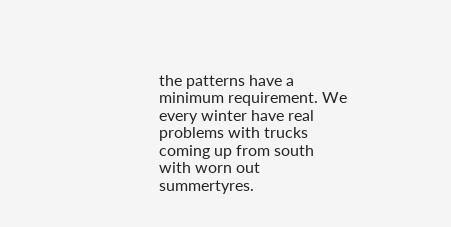the patterns have a minimum requirement. We every winter have real problems with trucks coming up from south with worn out summertyres.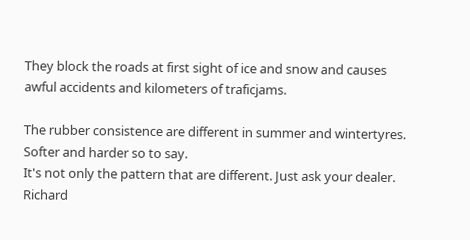They block the roads at first sight of ice and snow and causes awful accidents and kilometers of traficjams.

The rubber consistence are different in summer and wintertyres. Softer and harder so to say.
It's not only the pattern that are different. Just ask your dealer.
Richard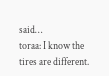said…
toraa: I know the tires are different.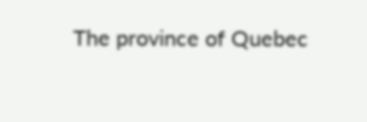The province of Quebec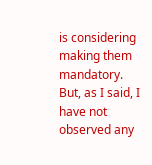is considering making them mandatory. But, as I said, I have not observed any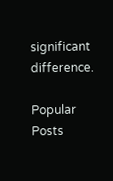significant difference.

Popular Posts